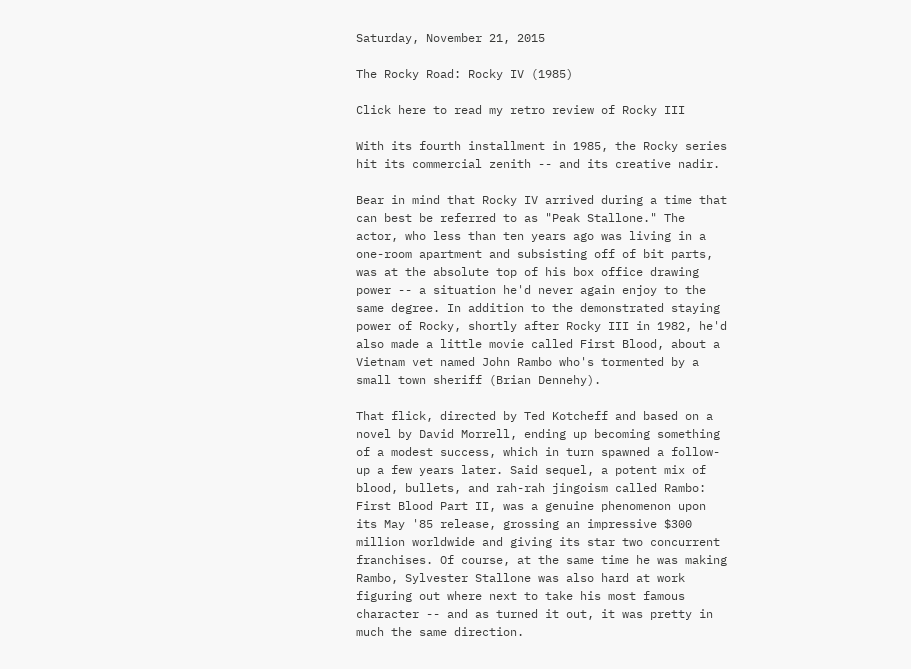Saturday, November 21, 2015

The Rocky Road: Rocky IV (1985)

Click here to read my retro review of Rocky III

With its fourth installment in 1985, the Rocky series hit its commercial zenith -- and its creative nadir.

Bear in mind that Rocky IV arrived during a time that can best be referred to as "Peak Stallone." The actor, who less than ten years ago was living in a one-room apartment and subsisting off of bit parts, was at the absolute top of his box office drawing power -- a situation he'd never again enjoy to the same degree. In addition to the demonstrated staying power of Rocky, shortly after Rocky III in 1982, he'd also made a little movie called First Blood, about a Vietnam vet named John Rambo who's tormented by a small town sheriff (Brian Dennehy).

That flick, directed by Ted Kotcheff and based on a novel by David Morrell, ending up becoming something of a modest success, which in turn spawned a follow-up a few years later. Said sequel, a potent mix of blood, bullets, and rah-rah jingoism called Rambo: First Blood Part II, was a genuine phenomenon upon its May '85 release, grossing an impressive $300 million worldwide and giving its star two concurrent franchises. Of course, at the same time he was making Rambo, Sylvester Stallone was also hard at work figuring out where next to take his most famous character -- and as turned it out, it was pretty in much the same direction.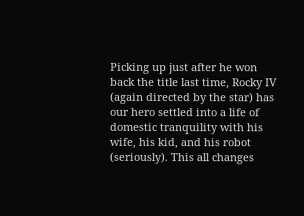Picking up just after he won back the title last time, Rocky IV (again directed by the star) has our hero settled into a life of domestic tranquility with his wife, his kid, and his robot (seriously). This all changes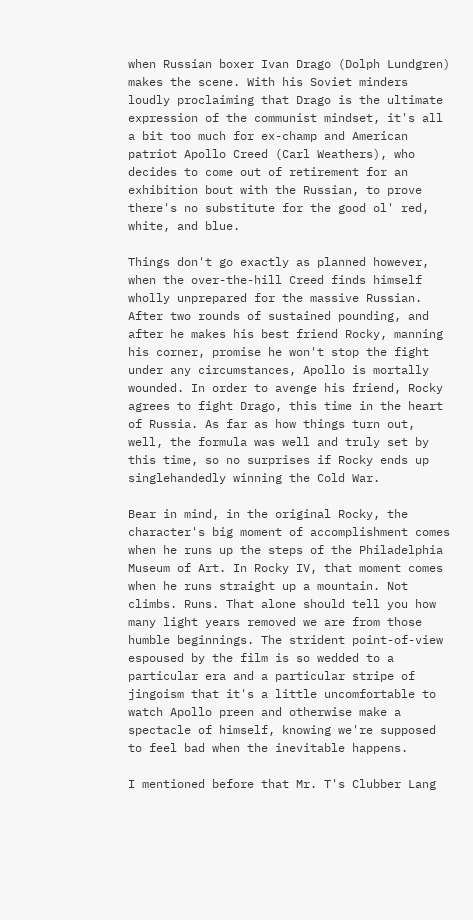when Russian boxer Ivan Drago (Dolph Lundgren) makes the scene. With his Soviet minders loudly proclaiming that Drago is the ultimate expression of the communist mindset, it's all a bit too much for ex-champ and American patriot Apollo Creed (Carl Weathers), who decides to come out of retirement for an exhibition bout with the Russian, to prove there's no substitute for the good ol' red, white, and blue.

Things don't go exactly as planned however, when the over-the-hill Creed finds himself wholly unprepared for the massive Russian. After two rounds of sustained pounding, and after he makes his best friend Rocky, manning his corner, promise he won't stop the fight under any circumstances, Apollo is mortally wounded. In order to avenge his friend, Rocky agrees to fight Drago, this time in the heart of Russia. As far as how things turn out, well, the formula was well and truly set by this time, so no surprises if Rocky ends up singlehandedly winning the Cold War.

Bear in mind, in the original Rocky, the character's big moment of accomplishment comes when he runs up the steps of the Philadelphia Museum of Art. In Rocky IV, that moment comes when he runs straight up a mountain. Not climbs. Runs. That alone should tell you how many light years removed we are from those humble beginnings. The strident point-of-view espoused by the film is so wedded to a particular era and a particular stripe of jingoism that it's a little uncomfortable to watch Apollo preen and otherwise make a spectacle of himself, knowing we're supposed to feel bad when the inevitable happens.

I mentioned before that Mr. T's Clubber Lang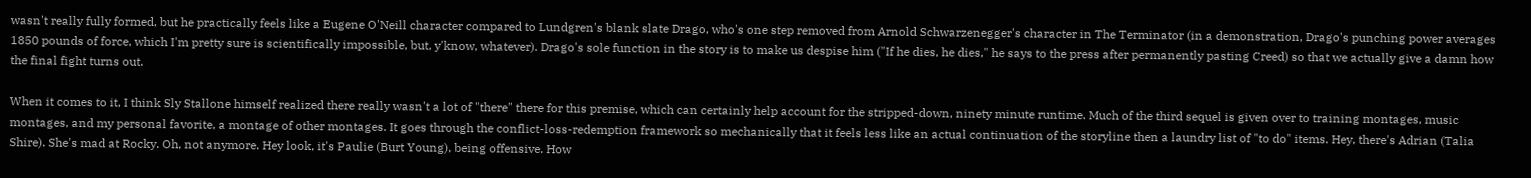wasn't really fully formed, but he practically feels like a Eugene O'Neill character compared to Lundgren's blank slate Drago, who's one step removed from Arnold Schwarzenegger's character in The Terminator (in a demonstration, Drago's punching power averages 1850 pounds of force, which I'm pretty sure is scientifically impossible, but, y'know, whatever). Drago's sole function in the story is to make us despise him ("If he dies, he dies," he says to the press after permanently pasting Creed) so that we actually give a damn how the final fight turns out.

When it comes to it, I think Sly Stallone himself realized there really wasn't a lot of "there" there for this premise, which can certainly help account for the stripped-down, ninety minute runtime. Much of the third sequel is given over to training montages, music montages, and my personal favorite, a montage of other montages. It goes through the conflict-loss-redemption framework so mechanically that it feels less like an actual continuation of the storyline then a laundry list of "to do" items. Hey, there's Adrian (Talia Shire). She's mad at Rocky. Oh, not anymore. Hey look, it's Paulie (Burt Young), being offensive. How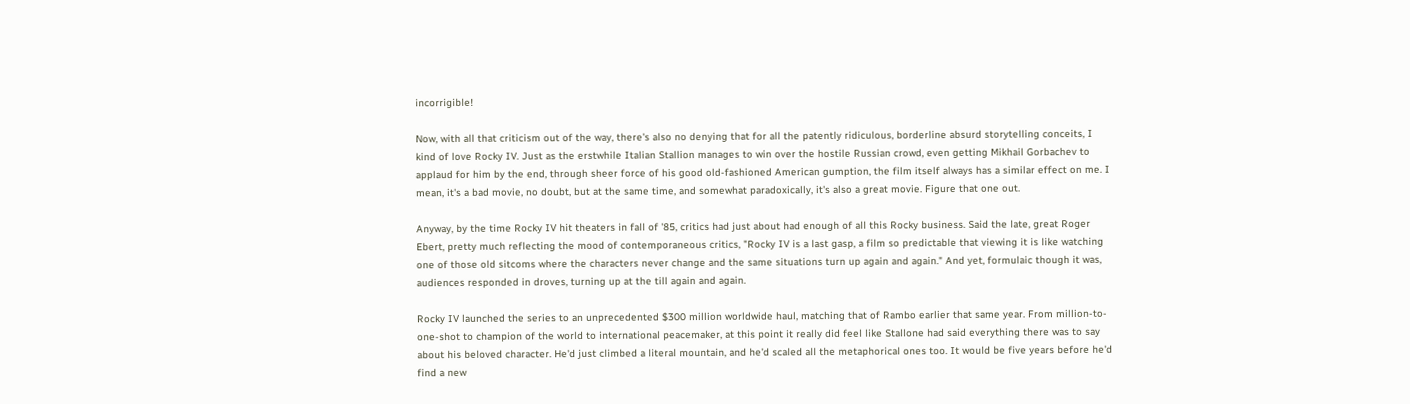incorrigible!

Now, with all that criticism out of the way, there's also no denying that for all the patently ridiculous, borderline absurd storytelling conceits, I kind of love Rocky IV. Just as the erstwhile Italian Stallion manages to win over the hostile Russian crowd, even getting Mikhail Gorbachev to applaud for him by the end, through sheer force of his good old-fashioned American gumption, the film itself always has a similar effect on me. I mean, it's a bad movie, no doubt, but at the same time, and somewhat paradoxically, it's also a great movie. Figure that one out.

Anyway, by the time Rocky IV hit theaters in fall of '85, critics had just about had enough of all this Rocky business. Said the late, great Roger Ebert, pretty much reflecting the mood of contemporaneous critics, "Rocky IV is a last gasp, a film so predictable that viewing it is like watching one of those old sitcoms where the characters never change and the same situations turn up again and again." And yet, formulaic though it was, audiences responded in droves, turning up at the till again and again.

Rocky IV launched the series to an unprecedented $300 million worldwide haul, matching that of Rambo earlier that same year. From million-to-one-shot to champion of the world to international peacemaker, at this point it really did feel like Stallone had said everything there was to say about his beloved character. He'd just climbed a literal mountain, and he'd scaled all the metaphorical ones too. It would be five years before he'd find a new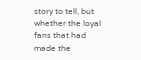story to tell, but whether the loyal fans that had made the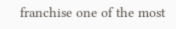franchise one of the most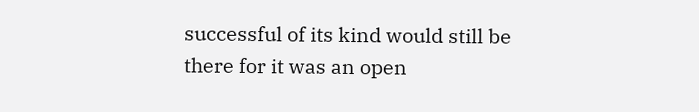successful of its kind would still be there for it was an open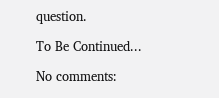question.

To Be Continued...

No comments: